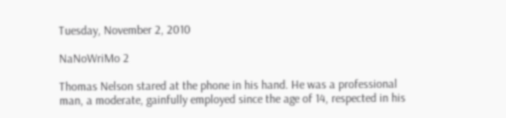Tuesday, November 2, 2010

NaNoWriMo 2

Thomas Nelson stared at the phone in his hand. He was a professional man, a moderate, gainfully employed since the age of 14, respected in his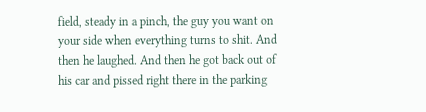field, steady in a pinch, the guy you want on your side when everything turns to shit. And then he laughed. And then he got back out of his car and pissed right there in the parking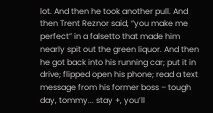lot. And then he took another pull. And then Trent Reznor said, “you make me perfect” in a falsetto that made him nearly spit out the green liquor. And then he got back into his running car; put it in drive; flipped open his phone; read a text message from his former boss – tough day, tommy... stay +, you’ll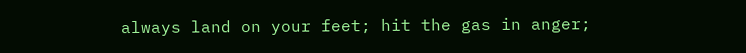always land on your feet; hit the gas in anger;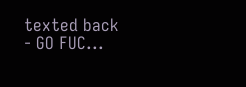texted back - GO FUC...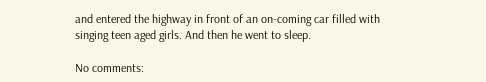and entered the highway in front of an on-coming car filled with singing teen aged girls. And then he went to sleep.

No comments: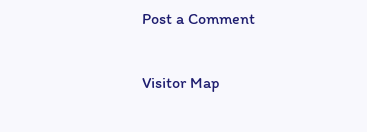Post a Comment

Visitor Map